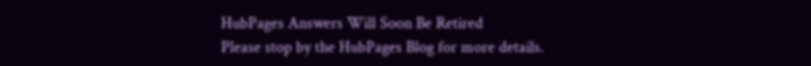HubPages Answers Will Soon Be Retired
Please stop by the HubPages Blog for more details.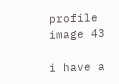profile image 43

i have a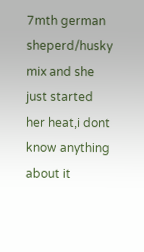7mth german sheperd/husky mix and she just started her heat,i dont know anything about it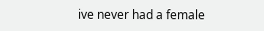ive never had a female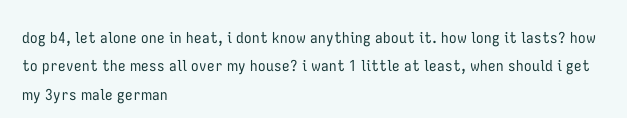dog b4, let alone one in heat, i dont know anything about it. how long it lasts? how to prevent the mess all over my house? i want 1 little at least, when should i get my 3yrs male german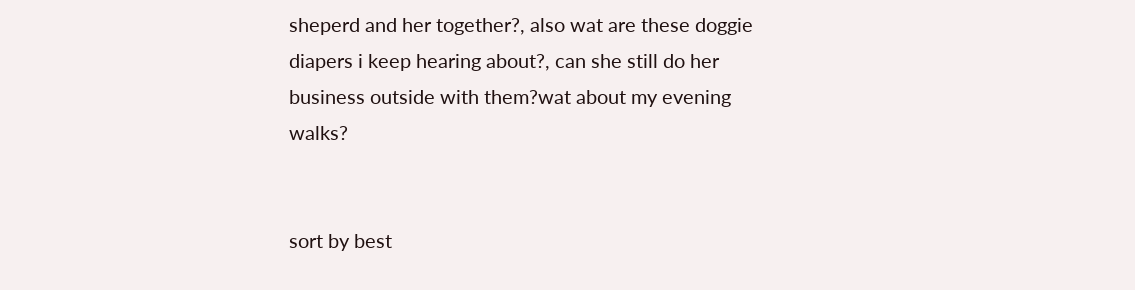sheperd and her together?, also wat are these doggie diapers i keep hearing about?, can she still do her business outside with them?wat about my evening walks?


sort by best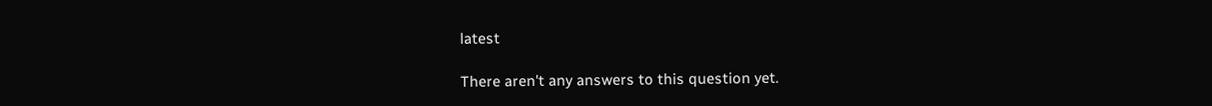latest

There aren't any answers to this question yet.